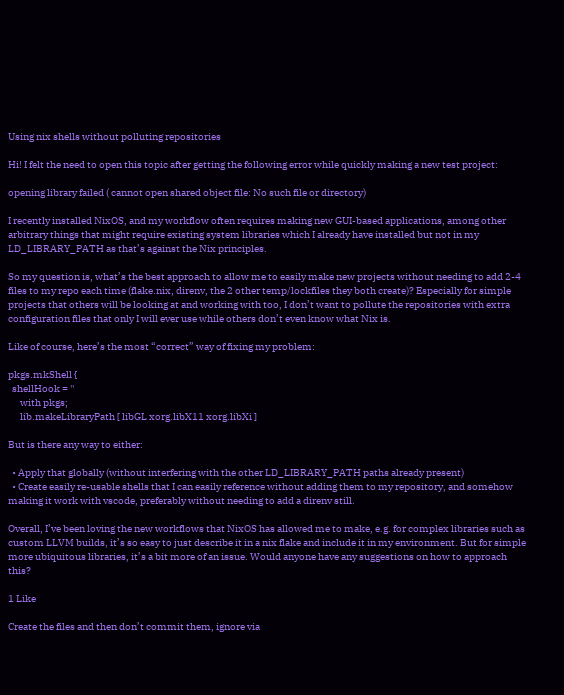Using nix shells without polluting repositories

Hi! I felt the need to open this topic after getting the following error while quickly making a new test project:

opening library failed ( cannot open shared object file: No such file or directory)

I recently installed NixOS, and my workflow often requires making new GUI-based applications, among other arbitrary things that might require existing system libraries which I already have installed but not in my LD_LIBRARY_PATH as that’s against the Nix principles.

So my question is, what’s the best approach to allow me to easily make new projects without needing to add 2-4 files to my repo each time (flake.nix, direnv, the 2 other temp/lockfiles they both create)? Especially for simple projects that others will be looking at and working with too, I don’t want to pollute the repositories with extra configuration files that only I will ever use while others don’t even know what Nix is.

Like of course, here’s the most “correct” way of fixing my problem:

pkgs.mkShell {
  shellHook = ''
      with pkgs;
      lib.makeLibraryPath [ libGL xorg.libX11 xorg.libXi ]

But is there any way to either:

  • Apply that globally (without interfering with the other LD_LIBRARY_PATH paths already present)
  • Create easily re-usable shells that I can easily reference without adding them to my repository, and somehow making it work with vscode, preferably without needing to add a direnv still.

Overall, I’ve been loving the new workflows that NixOS has allowed me to make, e.g. for complex libraries such as custom LLVM builds, it’s so easy to just describe it in a nix flake and include it in my environment. But for simple more ubiquitous libraries, it’s a bit more of an issue. Would anyone have any suggestions on how to approach this?

1 Like

Create the files and then don’t commit them, ignore via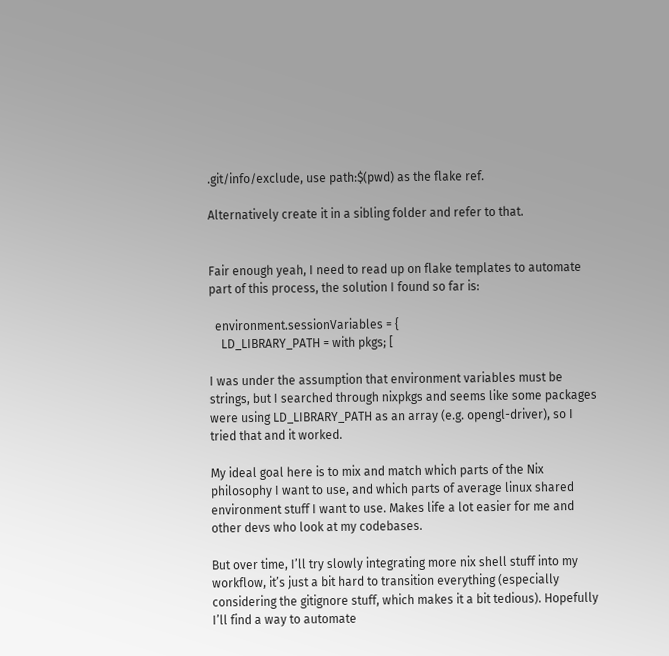.git/info/exclude, use path:$(pwd) as the flake ref.

Alternatively create it in a sibling folder and refer to that.


Fair enough yeah, I need to read up on flake templates to automate part of this process, the solution I found so far is:

  environment.sessionVariables = {
    LD_LIBRARY_PATH = with pkgs; [

I was under the assumption that environment variables must be strings, but I searched through nixpkgs and seems like some packages were using LD_LIBRARY_PATH as an array (e.g. opengl-driver), so I tried that and it worked.

My ideal goal here is to mix and match which parts of the Nix philosophy I want to use, and which parts of average linux shared environment stuff I want to use. Makes life a lot easier for me and other devs who look at my codebases.

But over time, I’ll try slowly integrating more nix shell stuff into my workflow, it’s just a bit hard to transition everything (especially considering the gitignore stuff, which makes it a bit tedious). Hopefully I’ll find a way to automate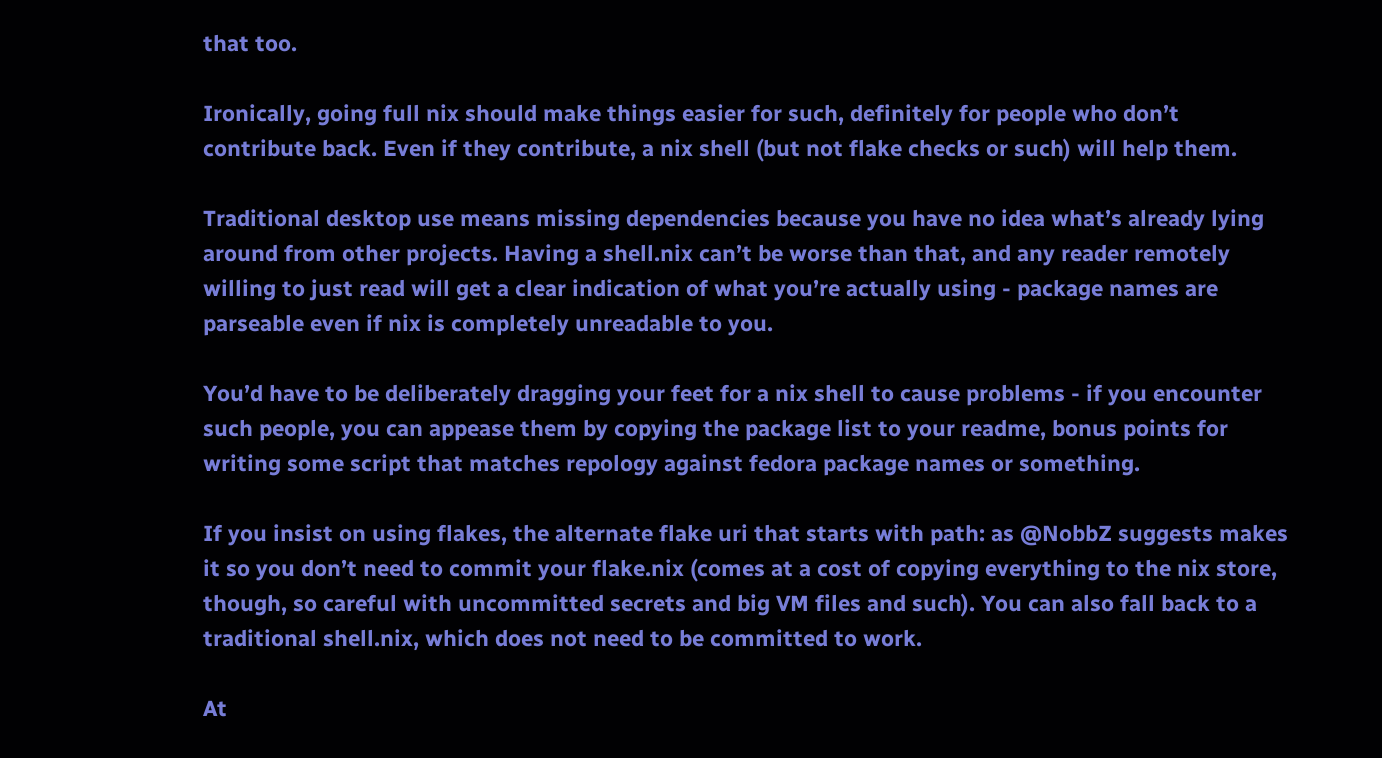that too.

Ironically, going full nix should make things easier for such, definitely for people who don’t contribute back. Even if they contribute, a nix shell (but not flake checks or such) will help them.

Traditional desktop use means missing dependencies because you have no idea what’s already lying around from other projects. Having a shell.nix can’t be worse than that, and any reader remotely willing to just read will get a clear indication of what you’re actually using - package names are parseable even if nix is completely unreadable to you.

You’d have to be deliberately dragging your feet for a nix shell to cause problems - if you encounter such people, you can appease them by copying the package list to your readme, bonus points for writing some script that matches repology against fedora package names or something.

If you insist on using flakes, the alternate flake uri that starts with path: as @NobbZ suggests makes it so you don’t need to commit your flake.nix (comes at a cost of copying everything to the nix store, though, so careful with uncommitted secrets and big VM files and such). You can also fall back to a traditional shell.nix, which does not need to be committed to work.

At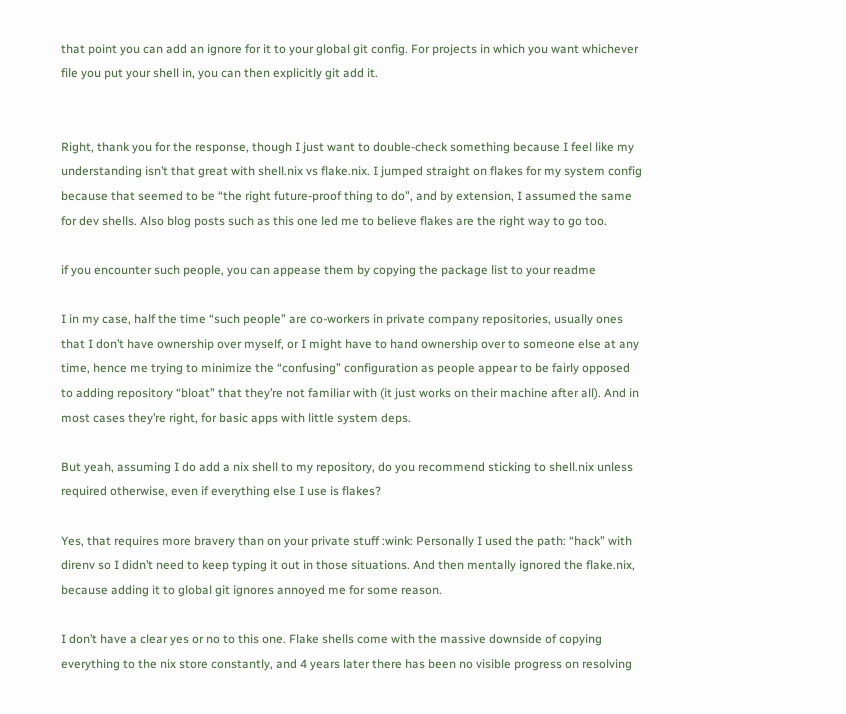that point you can add an ignore for it to your global git config. For projects in which you want whichever file you put your shell in, you can then explicitly git add it.


Right, thank you for the response, though I just want to double-check something because I feel like my understanding isn’t that great with shell.nix vs flake.nix. I jumped straight on flakes for my system config because that seemed to be “the right future-proof thing to do”, and by extension, I assumed the same for dev shells. Also blog posts such as this one led me to believe flakes are the right way to go too.

if you encounter such people, you can appease them by copying the package list to your readme

I in my case, half the time “such people” are co-workers in private company repositories, usually ones that I don’t have ownership over myself, or I might have to hand ownership over to someone else at any time, hence me trying to minimize the “confusing” configuration as people appear to be fairly opposed to adding repository “bloat” that they’re not familiar with (it just works on their machine after all). And in most cases they’re right, for basic apps with little system deps.

But yeah, assuming I do add a nix shell to my repository, do you recommend sticking to shell.nix unless required otherwise, even if everything else I use is flakes?

Yes, that requires more bravery than on your private stuff :wink: Personally I used the path: “hack” with direnv so I didn’t need to keep typing it out in those situations. And then mentally ignored the flake.nix, because adding it to global git ignores annoyed me for some reason.

I don’t have a clear yes or no to this one. Flake shells come with the massive downside of copying everything to the nix store constantly, and 4 years later there has been no visible progress on resolving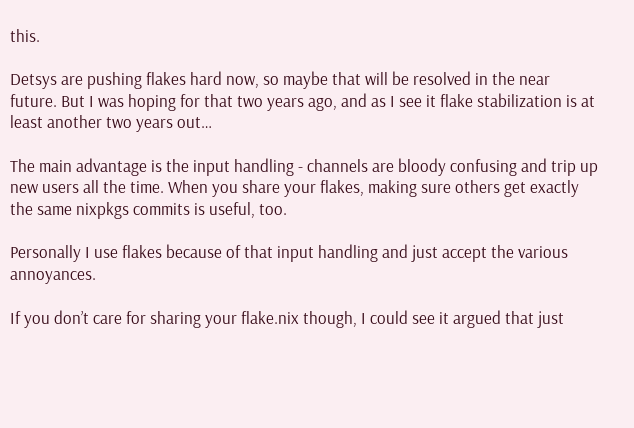this.

Detsys are pushing flakes hard now, so maybe that will be resolved in the near future. But I was hoping for that two years ago, and as I see it flake stabilization is at least another two years out…

The main advantage is the input handling - channels are bloody confusing and trip up new users all the time. When you share your flakes, making sure others get exactly the same nixpkgs commits is useful, too.

Personally I use flakes because of that input handling and just accept the various annoyances.

If you don’t care for sharing your flake.nix though, I could see it argued that just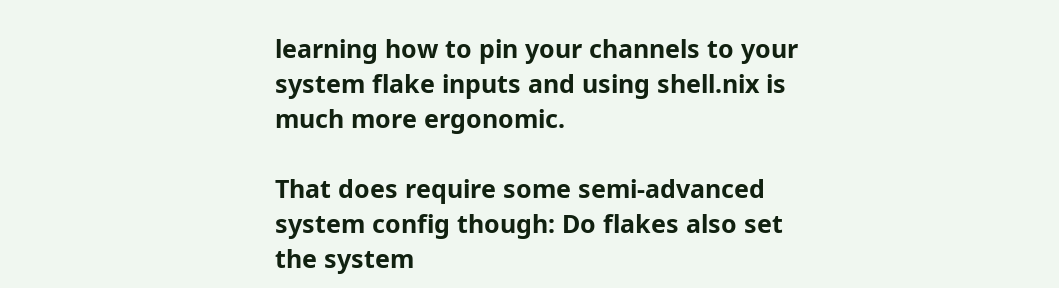learning how to pin your channels to your system flake inputs and using shell.nix is much more ergonomic.

That does require some semi-advanced system config though: Do flakes also set the system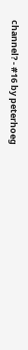channel? - #16 by peterhoeg